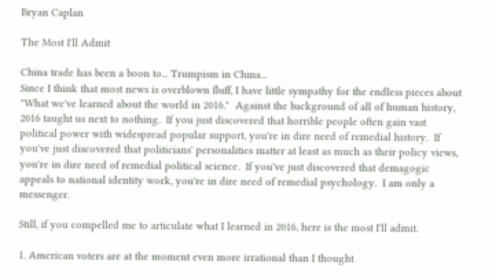Bryan Caplan

The Most I'll Admit

China trade has been a boon to... Trumpism in China...
Since I think that most news is overblown fluff, I have little sympathy for the endless pieces about "What we've learned about the world in 2016."  Against the background of all of human history, 2016 taught us next to nothing.  If you just discovered that horrible people often gain vast political power with widespread popular support, you're in dire need of remedial history.  If you've just discovered that politicians' personalities matter at least as much as their policy views, you're in dire need of remedial political science.  If you've just discovered that demagogic appeals to national identity work, you're in dire need of remedial psychology.  I am only a messenger.

Still, if you compelled me to articulate what I learned in 2016, here is the most I'll admit.

1. American voters are at the moment even more irrational than I thought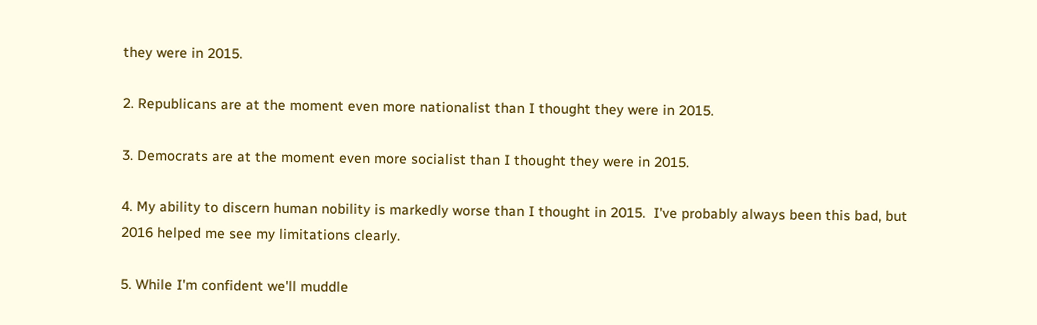they were in 2015.

2. Republicans are at the moment even more nationalist than I thought they were in 2015.

3. Democrats are at the moment even more socialist than I thought they were in 2015.

4. My ability to discern human nobility is markedly worse than I thought in 2015.  I've probably always been this bad, but 2016 helped me see my limitations clearly.

5. While I'm confident we'll muddle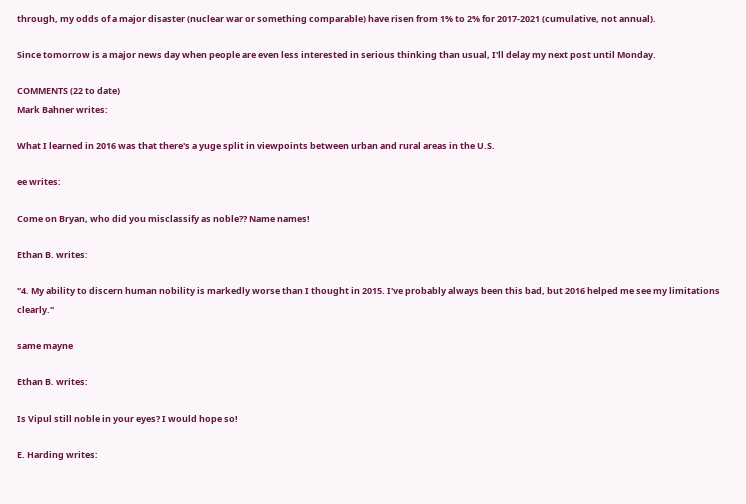through, my odds of a major disaster (nuclear war or something comparable) have risen from 1% to 2% for 2017-2021 (cumulative, not annual).

Since tomorrow is a major news day when people are even less interested in serious thinking than usual, I'll delay my next post until Monday.

COMMENTS (22 to date)
Mark Bahner writes:

What I learned in 2016 was that there's a yuge split in viewpoints between urban and rural areas in the U.S.

ee writes:

Come on Bryan, who did you misclassify as noble?? Name names!

Ethan B. writes:

"4. My ability to discern human nobility is markedly worse than I thought in 2015. I've probably always been this bad, but 2016 helped me see my limitations clearly."

same mayne

Ethan B. writes:

Is Vipul still noble in your eyes? I would hope so!

E. Harding writes: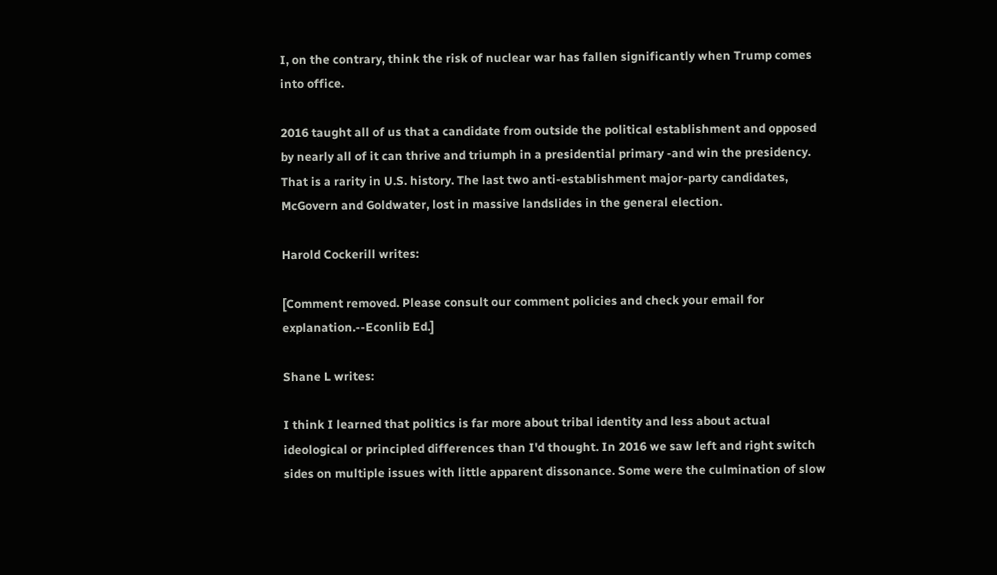I, on the contrary, think the risk of nuclear war has fallen significantly when Trump comes into office.

2016 taught all of us that a candidate from outside the political establishment and opposed by nearly all of it can thrive and triumph in a presidential primary -and win the presidency. That is a rarity in U.S. history. The last two anti-establishment major-party candidates, McGovern and Goldwater, lost in massive landslides in the general election.

Harold Cockerill writes:

[Comment removed. Please consult our comment policies and check your email for explanation.--Econlib Ed.]

Shane L writes:

I think I learned that politics is far more about tribal identity and less about actual ideological or principled differences than I'd thought. In 2016 we saw left and right switch sides on multiple issues with little apparent dissonance. Some were the culmination of slow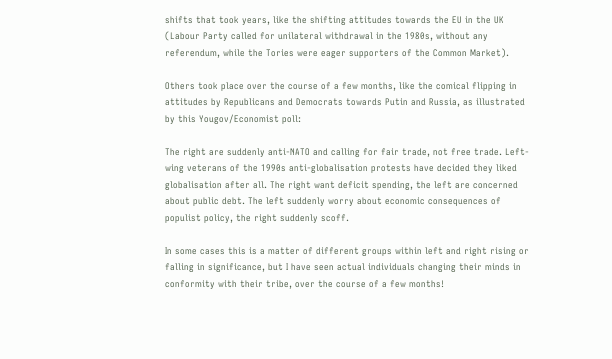shifts that took years, like the shifting attitudes towards the EU in the UK (Labour Party called for unilateral withdrawal in the 1980s, without any referendum, while the Tories were eager supporters of the Common Market).

Others took place over the course of a few months, like the comical flipping in attitudes by Republicans and Democrats towards Putin and Russia, as illustrated by this Yougov/Economist poll:

The right are suddenly anti-NATO and calling for fair trade, not free trade. Left-wing veterans of the 1990s anti-globalisation protests have decided they liked globalisation after all. The right want deficit spending, the left are concerned about public debt. The left suddenly worry about economic consequences of populist policy, the right suddenly scoff.

In some cases this is a matter of different groups within left and right rising or falling in significance, but I have seen actual individuals changing their minds in conformity with their tribe, over the course of a few months!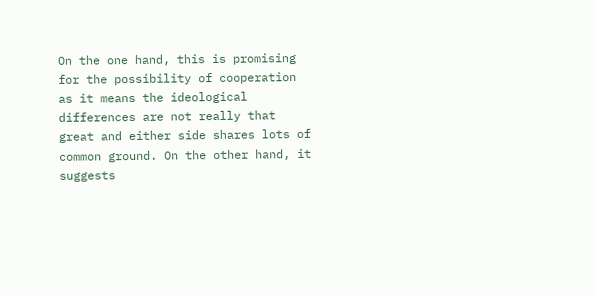On the one hand, this is promising for the possibility of cooperation as it means the ideological differences are not really that great and either side shares lots of common ground. On the other hand, it suggests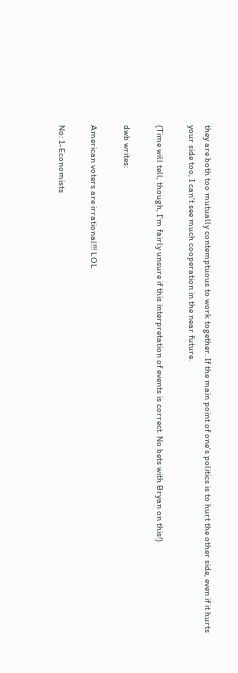they are both too mutually contemptuous to work together. If the main point of one's politics is to hurt the other side, even if it hurts your side too, I can't see much cooperation in the near future.

(Time will tell, though, I'm fairly unsure if this interpretation of events is correct. No bets with Bryan on this!)

dwb writes:

American voters are irrational!!! LOL

No: 1-Economists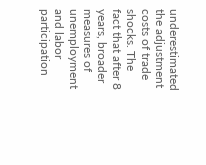underestimated the adjustment costs of trade shocks. The fact that after 8 years, broader measures of unemployment and labor participation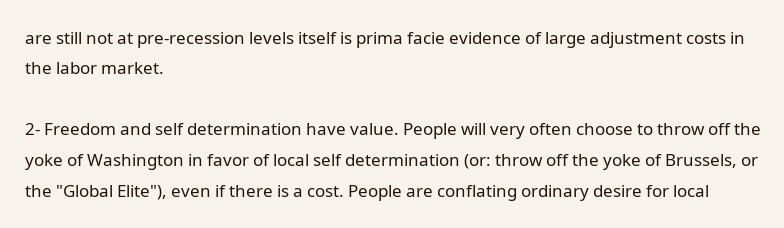are still not at pre-recession levels itself is prima facie evidence of large adjustment costs in the labor market.

2- Freedom and self determination have value. People will very often choose to throw off the yoke of Washington in favor of local self determination (or: throw off the yoke of Brussels, or the "Global Elite"), even if there is a cost. People are conflating ordinary desire for local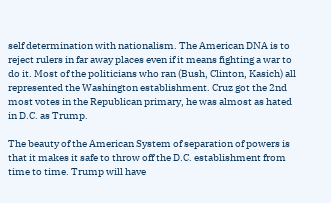self determination with nationalism. The American DNA is to reject rulers in far away places even if it means fighting a war to do it. Most of the politicians who ran (Bush, Clinton, Kasich) all represented the Washington establishment. Cruz got the 2nd most votes in the Republican primary, he was almost as hated in D.C. as Trump.

The beauty of the American System of separation of powers is that it makes it safe to throw off the D.C. establishment from time to time. Trump will have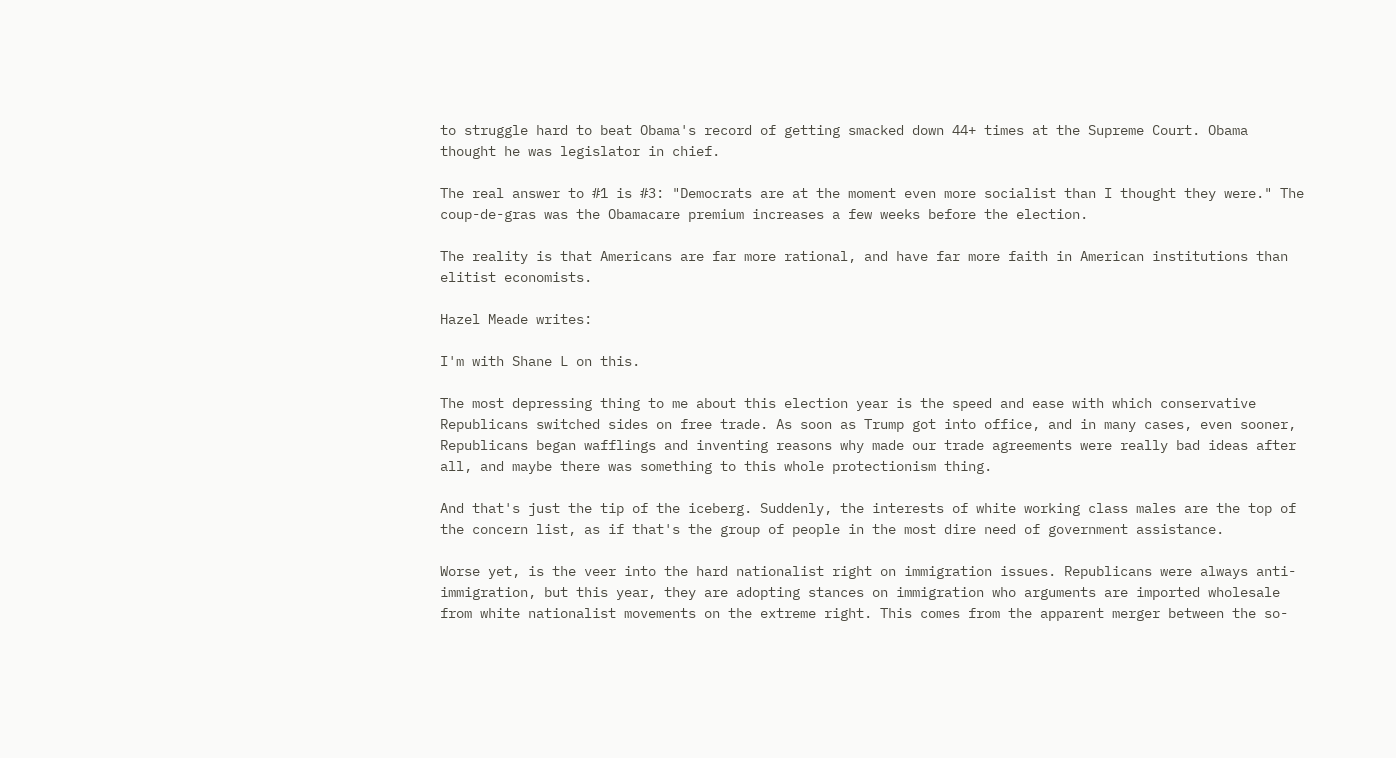to struggle hard to beat Obama's record of getting smacked down 44+ times at the Supreme Court. Obama thought he was legislator in chief.

The real answer to #1 is #3: "Democrats are at the moment even more socialist than I thought they were." The coup-de-gras was the Obamacare premium increases a few weeks before the election.

The reality is that Americans are far more rational, and have far more faith in American institutions than elitist economists.

Hazel Meade writes:

I'm with Shane L on this.

The most depressing thing to me about this election year is the speed and ease with which conservative Republicans switched sides on free trade. As soon as Trump got into office, and in many cases, even sooner, Republicans began wafflings and inventing reasons why made our trade agreements were really bad ideas after all, and maybe there was something to this whole protectionism thing.

And that's just the tip of the iceberg. Suddenly, the interests of white working class males are the top of the concern list, as if that's the group of people in the most dire need of government assistance.

Worse yet, is the veer into the hard nationalist right on immigration issues. Republicans were always anti-immigration, but this year, they are adopting stances on immigration who arguments are imported wholesale from white nationalist movements on the extreme right. This comes from the apparent merger between the so-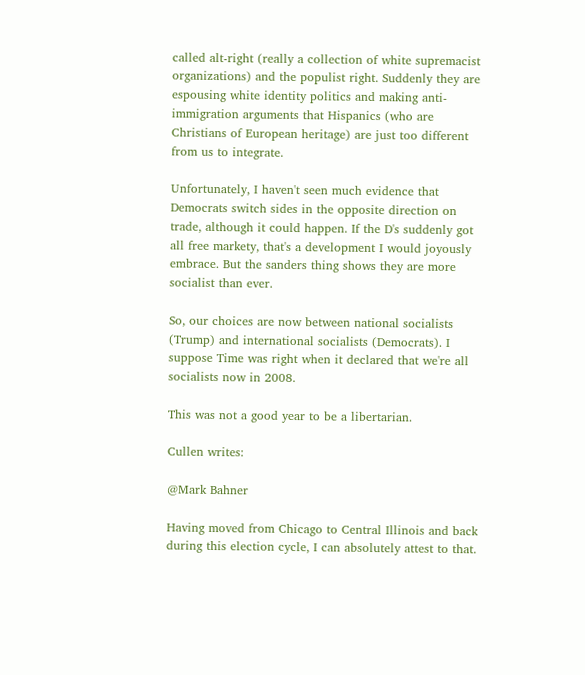called alt-right (really a collection of white supremacist organizations) and the populist right. Suddenly they are espousing white identity politics and making anti-immigration arguments that Hispanics (who are Christians of European heritage) are just too different from us to integrate.

Unfortunately, I haven't seen much evidence that Democrats switch sides in the opposite direction on trade, although it could happen. If the D's suddenly got all free markety, that's a development I would joyously embrace. But the sanders thing shows they are more socialist than ever.

So, our choices are now between national socialists (Trump) and international socialists (Democrats). I suppose Time was right when it declared that we're all socialists now in 2008.

This was not a good year to be a libertarian.

Cullen writes:

@Mark Bahner

Having moved from Chicago to Central Illinois and back during this election cycle, I can absolutely attest to that.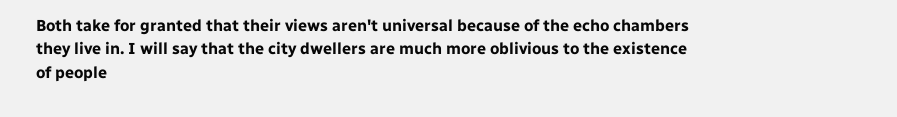Both take for granted that their views aren't universal because of the echo chambers they live in. I will say that the city dwellers are much more oblivious to the existence of people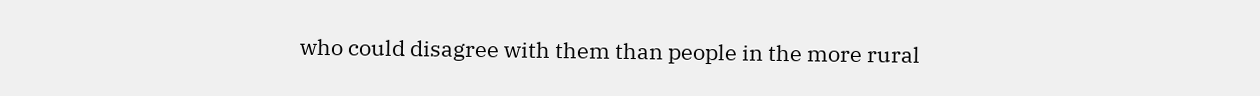who could disagree with them than people in the more rural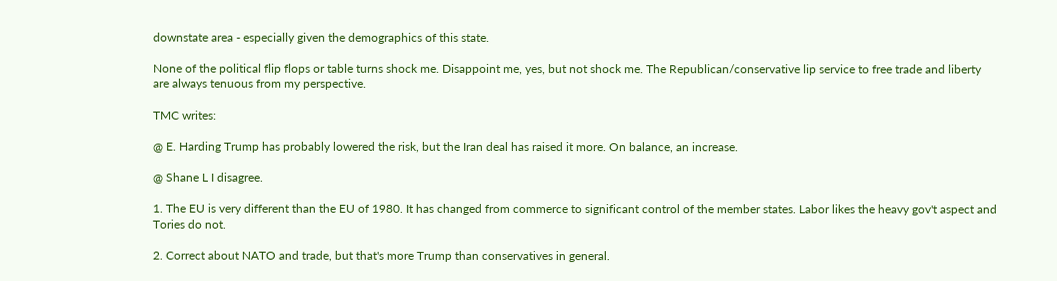downstate area - especially given the demographics of this state.

None of the political flip flops or table turns shock me. Disappoint me, yes, but not shock me. The Republican/conservative lip service to free trade and liberty are always tenuous from my perspective.

TMC writes:

@ E. Harding Trump has probably lowered the risk, but the Iran deal has raised it more. On balance, an increase.

@ Shane L I disagree.

1. The EU is very different than the EU of 1980. It has changed from commerce to significant control of the member states. Labor likes the heavy gov't aspect and Tories do not.

2. Correct about NATO and trade, but that's more Trump than conservatives in general.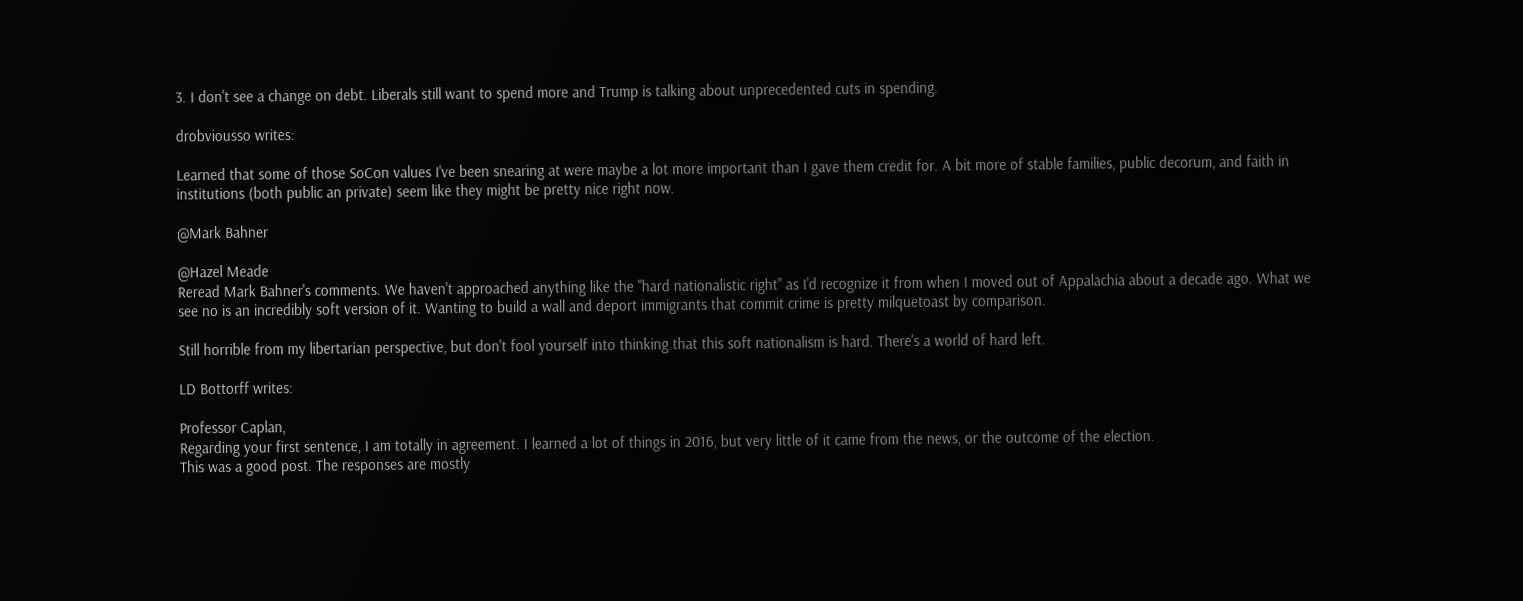3. I don't see a change on debt. Liberals still want to spend more and Trump is talking about unprecedented cuts in spending.

drobviousso writes:

Learned that some of those SoCon values I've been snearing at were maybe a lot more important than I gave them credit for. A bit more of stable families, public decorum, and faith in institutions (both public an private) seem like they might be pretty nice right now.

@Mark Bahner

@Hazel Meade
Reread Mark Bahner's comments. We haven't approached anything like the "hard nationalistic right" as I'd recognize it from when I moved out of Appalachia about a decade ago. What we see no is an incredibly soft version of it. Wanting to build a wall and deport immigrants that commit crime is pretty milquetoast by comparison.

Still horrible from my libertarian perspective, but don't fool yourself into thinking that this soft nationalism is hard. There's a world of hard left.

LD Bottorff writes:

Professor Caplan,
Regarding your first sentence, I am totally in agreement. I learned a lot of things in 2016, but very little of it came from the news, or the outcome of the election.
This was a good post. The responses are mostly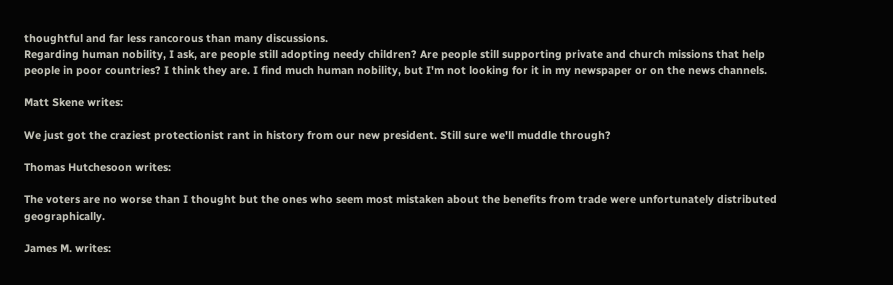thoughtful and far less rancorous than many discussions.
Regarding human nobility, I ask, are people still adopting needy children? Are people still supporting private and church missions that help people in poor countries? I think they are. I find much human nobility, but I'm not looking for it in my newspaper or on the news channels.

Matt Skene writes:

We just got the craziest protectionist rant in history from our new president. Still sure we'll muddle through?

Thomas Hutchesoon writes:

The voters are no worse than I thought but the ones who seem most mistaken about the benefits from trade were unfortunately distributed geographically.

James M. writes: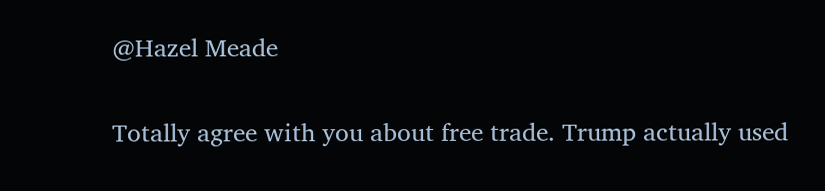@Hazel Meade

Totally agree with you about free trade. Trump actually used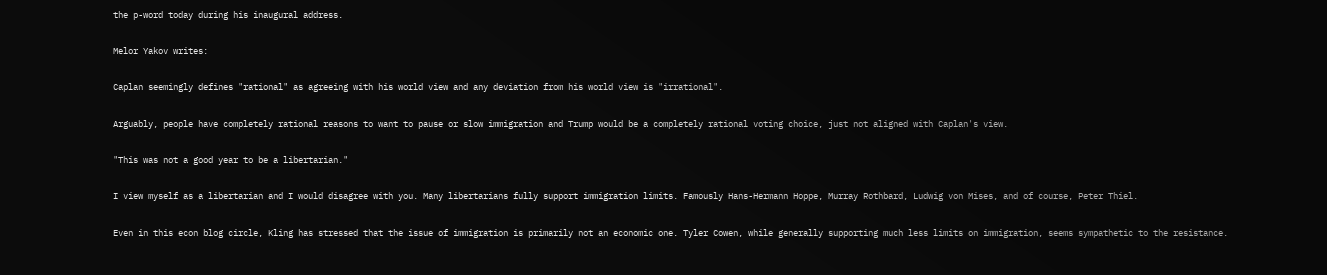the p-word today during his inaugural address.

Melor Yakov writes:

Caplan seemingly defines "rational" as agreeing with his world view and any deviation from his world view is "irrational".

Arguably, people have completely rational reasons to want to pause or slow immigration and Trump would be a completely rational voting choice, just not aligned with Caplan's view.

"This was not a good year to be a libertarian."

I view myself as a libertarian and I would disagree with you. Many libertarians fully support immigration limits. Famously Hans-Hermann Hoppe, Murray Rothbard, Ludwig von Mises, and of course, Peter Thiel.

Even in this econ blog circle, Kling has stressed that the issue of immigration is primarily not an economic one. Tyler Cowen, while generally supporting much less limits on immigration, seems sympathetic to the resistance.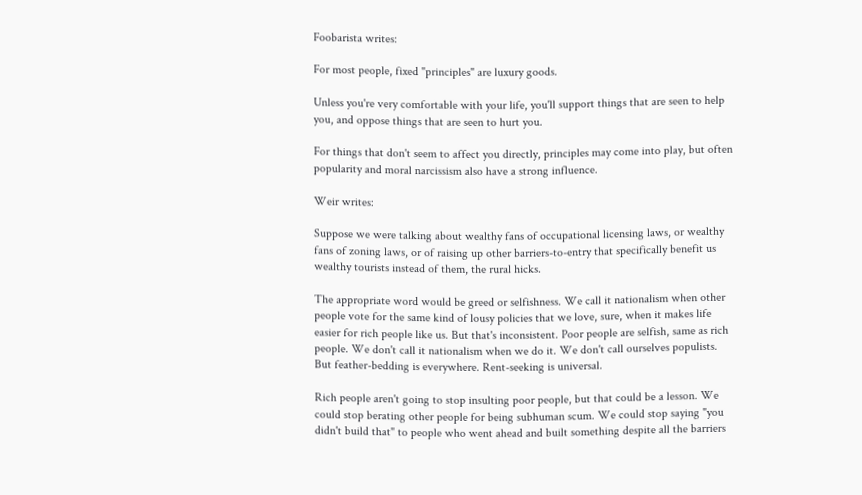Foobarista writes:

For most people, fixed "principles" are luxury goods.

Unless you're very comfortable with your life, you'll support things that are seen to help you, and oppose things that are seen to hurt you.

For things that don't seem to affect you directly, principles may come into play, but often popularity and moral narcissism also have a strong influence.

Weir writes:

Suppose we were talking about wealthy fans of occupational licensing laws, or wealthy fans of zoning laws, or of raising up other barriers-to-entry that specifically benefit us wealthy tourists instead of them, the rural hicks.

The appropriate word would be greed or selfishness. We call it nationalism when other people vote for the same kind of lousy policies that we love, sure, when it makes life easier for rich people like us. But that's inconsistent. Poor people are selfish, same as rich people. We don't call it nationalism when we do it. We don't call ourselves populists. But feather-bedding is everywhere. Rent-seeking is universal.

Rich people aren't going to stop insulting poor people, but that could be a lesson. We could stop berating other people for being subhuman scum. We could stop saying "you didn't build that" to people who went ahead and built something despite all the barriers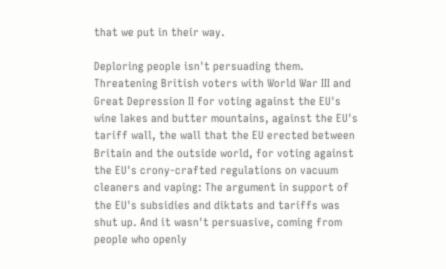that we put in their way.

Deploring people isn't persuading them. Threatening British voters with World War III and Great Depression II for voting against the EU's wine lakes and butter mountains, against the EU's tariff wall, the wall that the EU erected between Britain and the outside world, for voting against the EU's crony-crafted regulations on vacuum cleaners and vaping: The argument in support of the EU's subsidies and diktats and tariffs was shut up. And it wasn't persuasive, coming from people who openly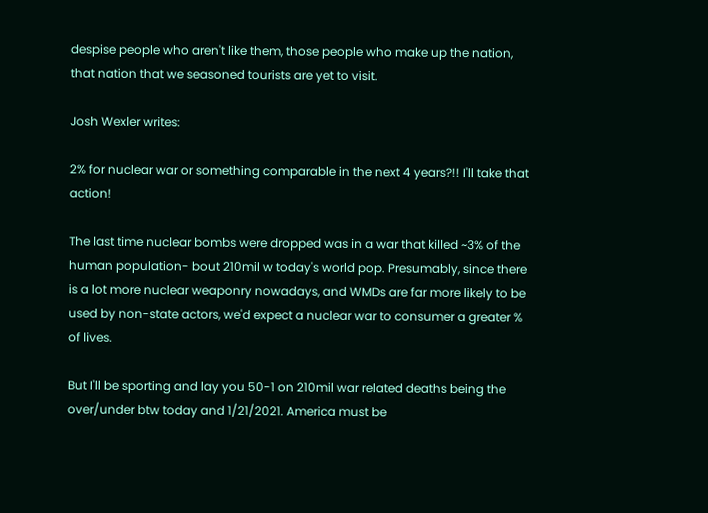despise people who aren't like them, those people who make up the nation, that nation that we seasoned tourists are yet to visit.

Josh Wexler writes:

2% for nuclear war or something comparable in the next 4 years?!! I'll take that action!

The last time nuclear bombs were dropped was in a war that killed ~3% of the human population- bout 210mil w today's world pop. Presumably, since there is a lot more nuclear weaponry nowadays, and WMDs are far more likely to be used by non-state actors, we'd expect a nuclear war to consumer a greater % of lives.

But I'll be sporting and lay you 50-1 on 210mil war related deaths being the over/under btw today and 1/21/2021. America must be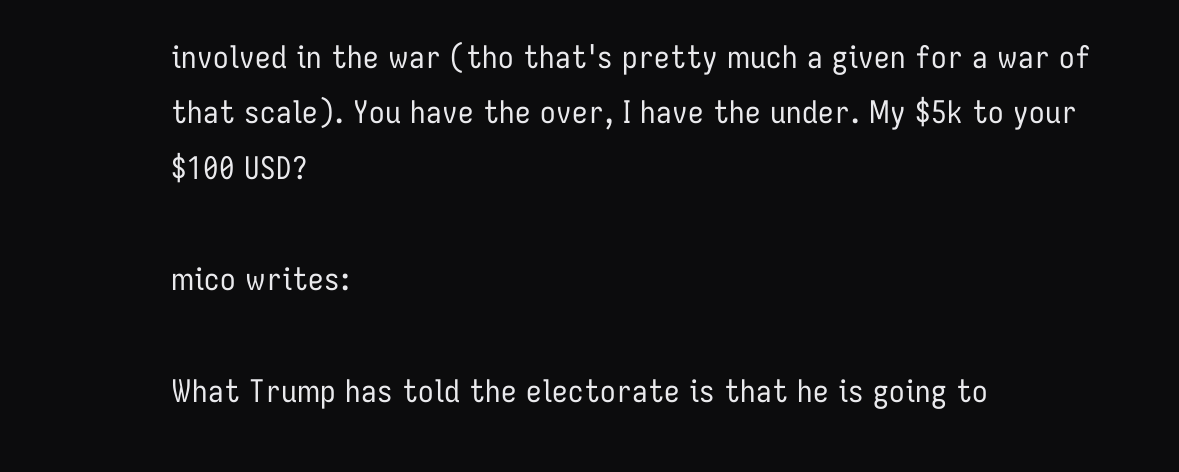involved in the war (tho that's pretty much a given for a war of that scale). You have the over, I have the under. My $5k to your $100 USD?

mico writes:

What Trump has told the electorate is that he is going to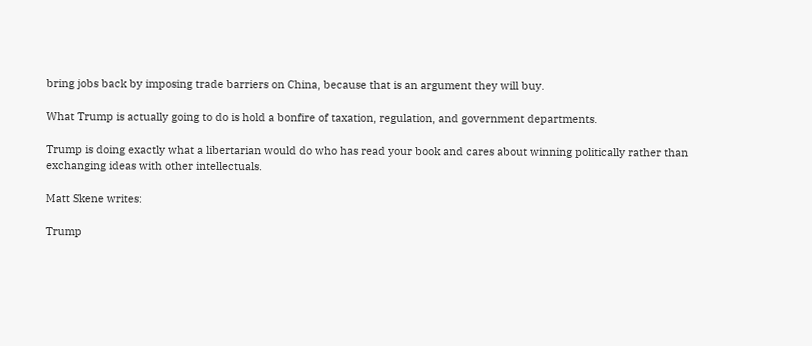bring jobs back by imposing trade barriers on China, because that is an argument they will buy.

What Trump is actually going to do is hold a bonfire of taxation, regulation, and government departments.

Trump is doing exactly what a libertarian would do who has read your book and cares about winning politically rather than exchanging ideas with other intellectuals.

Matt Skene writes:

Trump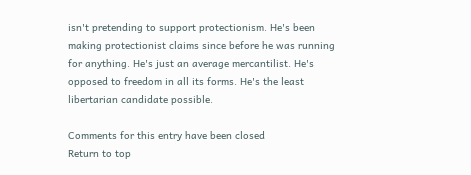isn't pretending to support protectionism. He's been making protectionist claims since before he was running for anything. He's just an average mercantilist. He's opposed to freedom in all its forms. He's the least libertarian candidate possible.

Comments for this entry have been closed
Return to top